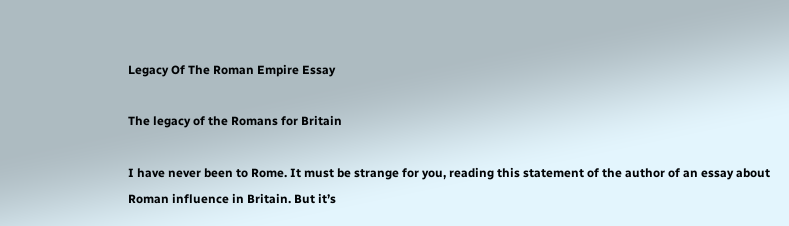Legacy Of The Roman Empire Essay

The legacy of the Romans for Britain

I have never been to Rome. It must be strange for you, reading this statement of the author of an essay about Roman influence in Britain. But it’s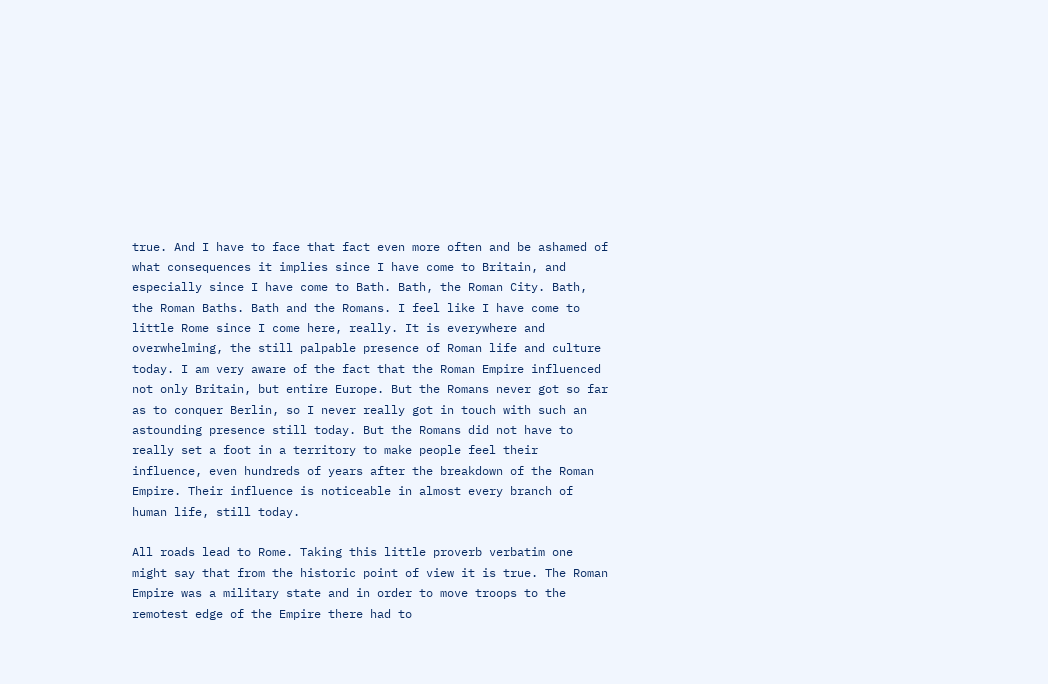true. And I have to face that fact even more often and be ashamed of what consequences it implies since I have come to Britain, and especially since I have come to Bath. Bath, the Roman City. Bath, the Roman Baths. Bath and the Romans. I feel like I have come to little Rome since I come here, really. It is everywhere and overwhelming, the still palpable presence of Roman life and culture today. I am very aware of the fact that the Roman Empire influenced not only Britain, but entire Europe. But the Romans never got so far as to conquer Berlin, so I never really got in touch with such an astounding presence still today. But the Romans did not have to really set a foot in a territory to make people feel their influence, even hundreds of years after the breakdown of the Roman Empire. Their influence is noticeable in almost every branch of human life, still today.

All roads lead to Rome. Taking this little proverb verbatim one might say that from the historic point of view it is true. The Roman Empire was a military state and in order to move troops to the remotest edge of the Empire there had to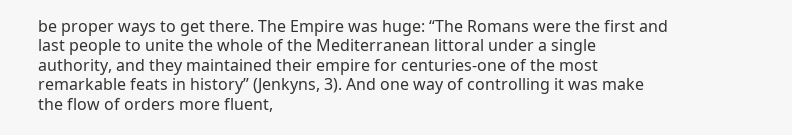be proper ways to get there. The Empire was huge: “The Romans were the first and last people to unite the whole of the Mediterranean littoral under a single authority, and they maintained their empire for centuries-one of the most remarkable feats in history” (Jenkyns, 3). And one way of controlling it was make the flow of orders more fluent,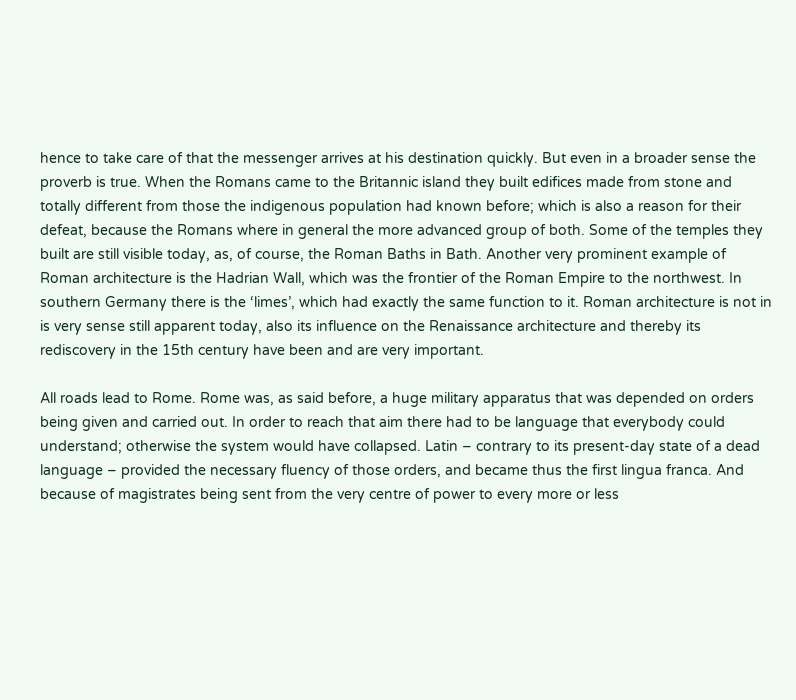hence to take care of that the messenger arrives at his destination quickly. But even in a broader sense the proverb is true. When the Romans came to the Britannic island they built edifices made from stone and totally different from those the indigenous population had known before; which is also a reason for their defeat, because the Romans where in general the more advanced group of both. Some of the temples they built are still visible today, as, of course, the Roman Baths in Bath. Another very prominent example of Roman architecture is the Hadrian Wall, which was the frontier of the Roman Empire to the northwest. In southern Germany there is the ‘limes’, which had exactly the same function to it. Roman architecture is not in is very sense still apparent today, also its influence on the Renaissance architecture and thereby its rediscovery in the 15th century have been and are very important.

All roads lead to Rome. Rome was, as said before, a huge military apparatus that was depended on orders being given and carried out. In order to reach that aim there had to be language that everybody could understand; otherwise the system would have collapsed. Latin – contrary to its present-day state of a dead language – provided the necessary fluency of those orders, and became thus the first lingua franca. And because of magistrates being sent from the very centre of power to every more or less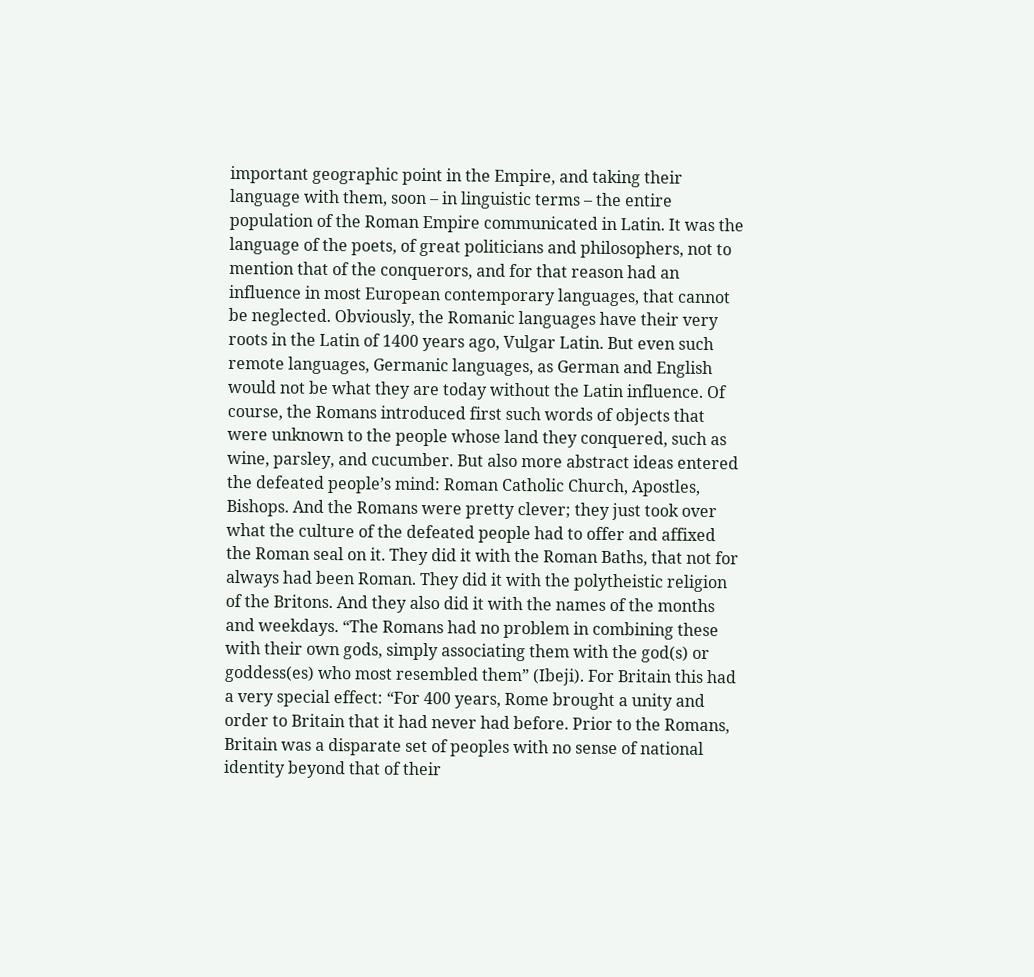important geographic point in the Empire, and taking their language with them, soon – in linguistic terms – the entire population of the Roman Empire communicated in Latin. It was the language of the poets, of great politicians and philosophers, not to mention that of the conquerors, and for that reason had an influence in most European contemporary languages, that cannot be neglected. Obviously, the Romanic languages have their very roots in the Latin of 1400 years ago, Vulgar Latin. But even such remote languages, Germanic languages, as German and English would not be what they are today without the Latin influence. Of course, the Romans introduced first such words of objects that were unknown to the people whose land they conquered, such as wine, parsley, and cucumber. But also more abstract ideas entered the defeated people’s mind: Roman Catholic Church, Apostles, Bishops. And the Romans were pretty clever; they just took over what the culture of the defeated people had to offer and affixed the Roman seal on it. They did it with the Roman Baths, that not for always had been Roman. They did it with the polytheistic religion of the Britons. And they also did it with the names of the months and weekdays. “The Romans had no problem in combining these with their own gods, simply associating them with the god(s) or goddess(es) who most resembled them” (Ibeji). For Britain this had a very special effect: “For 400 years, Rome brought a unity and order to Britain that it had never had before. Prior to the Romans, Britain was a disparate set of peoples with no sense of national identity beyond that of their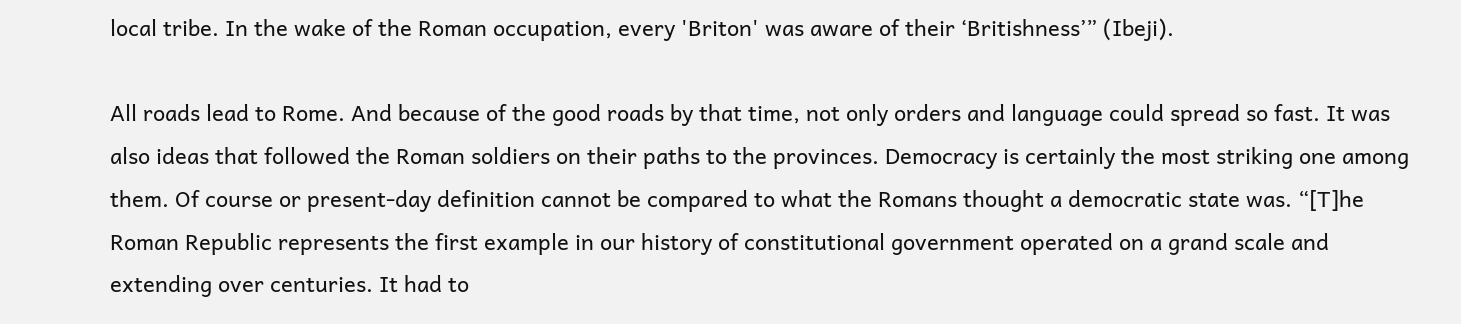local tribe. In the wake of the Roman occupation, every 'Briton' was aware of their ‘Britishness’” (Ibeji).

All roads lead to Rome. And because of the good roads by that time, not only orders and language could spread so fast. It was also ideas that followed the Roman soldiers on their paths to the provinces. Democracy is certainly the most striking one among them. Of course or present-day definition cannot be compared to what the Romans thought a democratic state was. “[T]he Roman Republic represents the first example in our history of constitutional government operated on a grand scale and extending over centuries. It had to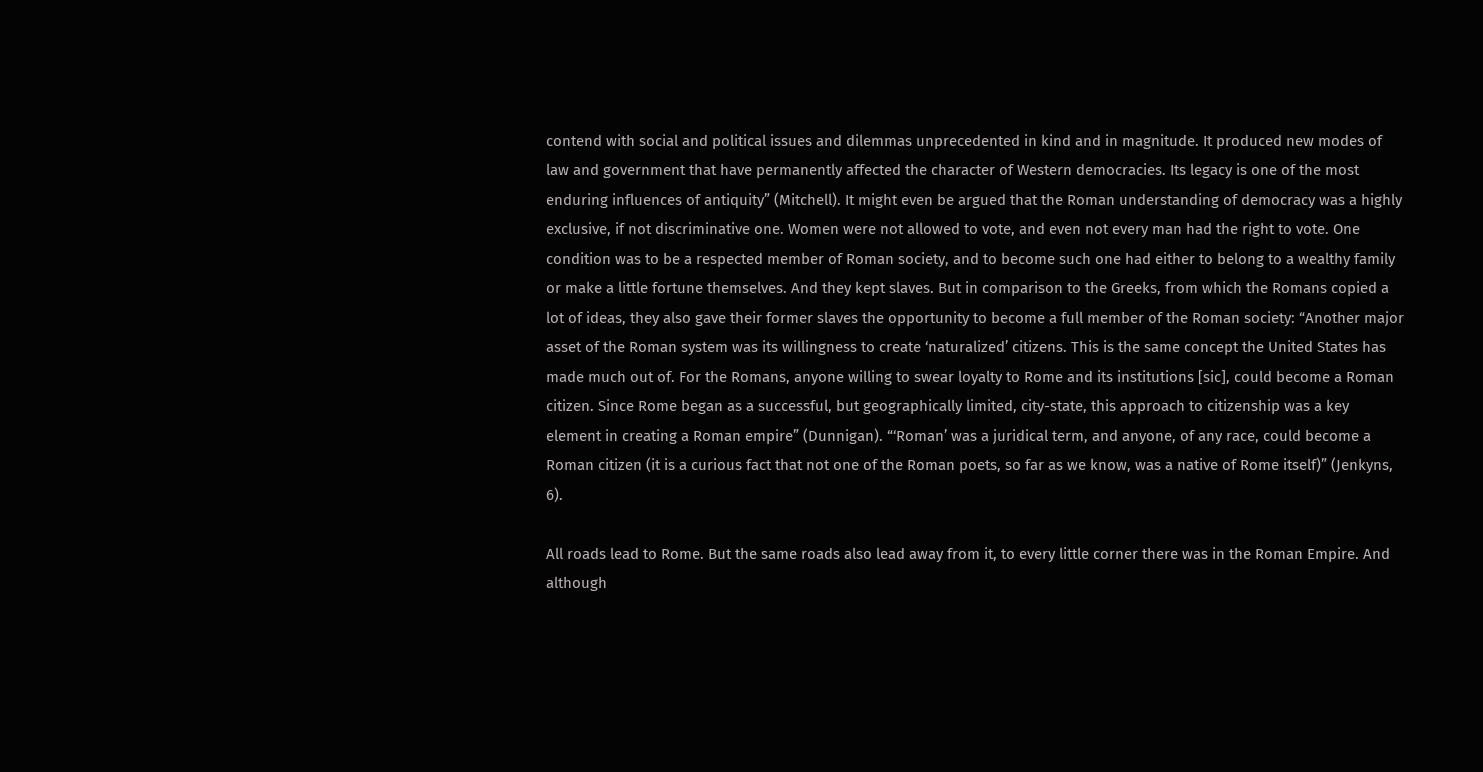contend with social and political issues and dilemmas unprecedented in kind and in magnitude. It produced new modes of law and government that have permanently affected the character of Western democracies. Its legacy is one of the most enduring influences of antiquity” (Mitchell). It might even be argued that the Roman understanding of democracy was a highly exclusive, if not discriminative one. Women were not allowed to vote, and even not every man had the right to vote. One condition was to be a respected member of Roman society, and to become such one had either to belong to a wealthy family or make a little fortune themselves. And they kept slaves. But in comparison to the Greeks, from which the Romans copied a lot of ideas, they also gave their former slaves the opportunity to become a full member of the Roman society: “Another major asset of the Roman system was its willingness to create ‘naturalized’ citizens. This is the same concept the United States has made much out of. For the Romans, anyone willing to swear loyalty to Rome and its institutions [sic], could become a Roman citizen. Since Rome began as a successful, but geographically limited, city-state, this approach to citizenship was a key element in creating a Roman empire” (Dunnigan). “‘Roman’ was a juridical term, and anyone, of any race, could become a Roman citizen (it is a curious fact that not one of the Roman poets, so far as we know, was a native of Rome itself)” (Jenkyns, 6).

All roads lead to Rome. But the same roads also lead away from it, to every little corner there was in the Roman Empire. And although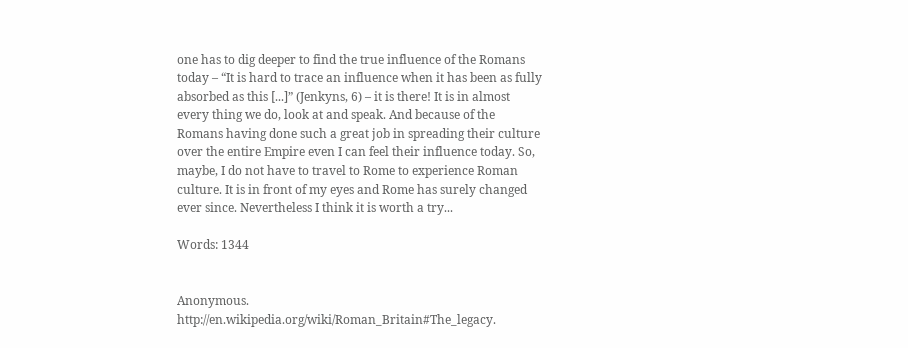one has to dig deeper to find the true influence of the Romans today – “It is hard to trace an influence when it has been as fully absorbed as this [...]” (Jenkyns, 6) – it is there! It is in almost every thing we do, look at and speak. And because of the Romans having done such a great job in spreading their culture over the entire Empire even I can feel their influence today. So, maybe, I do not have to travel to Rome to experience Roman culture. It is in front of my eyes and Rome has surely changed ever since. Nevertheless I think it is worth a try...

Words: 1344


Anonymous. http://en.wikipedia.org/wiki/Roman_Britain#The_legacy.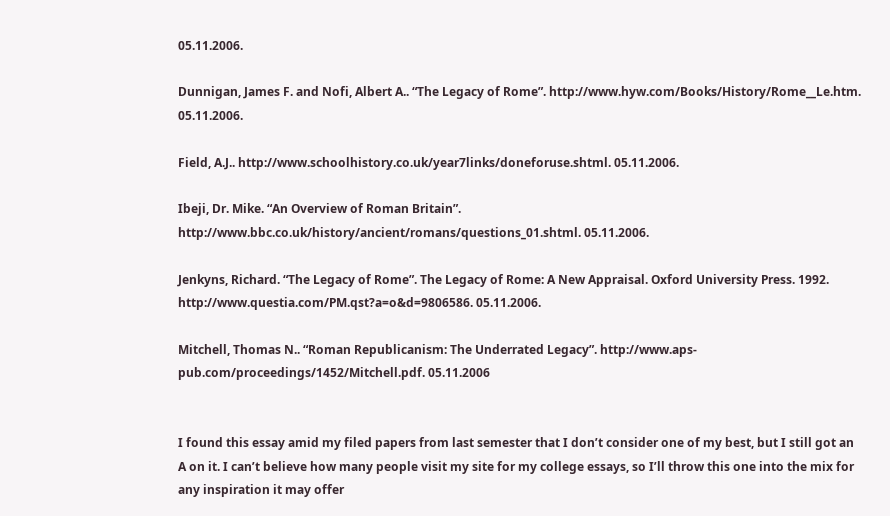05.11.2006.

Dunnigan, James F. and Nofi, Albert A.. “The Legacy of Rome”. http://www.hyw.com/Books/History/Rome__Le.htm. 05.11.2006.

Field, A.J.. http://www.schoolhistory.co.uk/year7links/doneforuse.shtml. 05.11.2006.

Ibeji, Dr. Mike. “An Overview of Roman Britain”. http://www.bbc.co.uk/history/ancient/romans/questions_01.shtml. 05.11.2006.

Jenkyns, Richard. “The Legacy of Rome”. The Legacy of Rome: A New Appraisal. Oxford University Press. 1992. http://www.questia.com/PM.qst?a=o&d=9806586. 05.11.2006.

Mitchell, Thomas N.. “Roman Republicanism: The Underrated Legacy”. http://www.aps-pub.com/proceedings/1452/Mitchell.pdf. 05.11.2006


I found this essay amid my filed papers from last semester that I don’t consider one of my best, but I still got an A on it. I can’t believe how many people visit my site for my college essays, so I’ll throw this one into the mix for any inspiration it may offer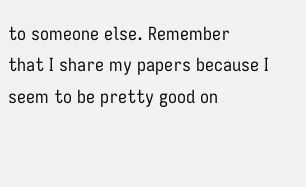to someone else. Remember that I share my papers because I seem to be pretty good on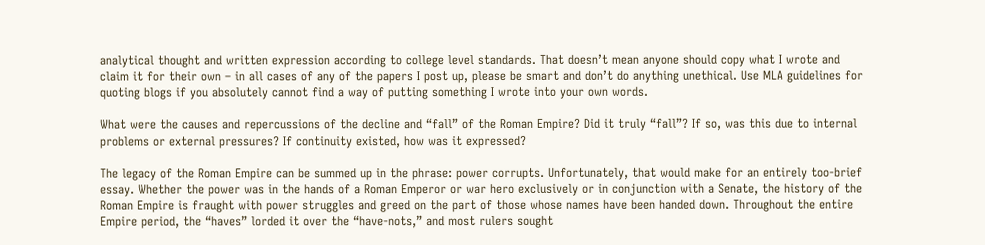analytical thought and written expression according to college level standards. That doesn’t mean anyone should copy what I wrote and claim it for their own – in all cases of any of the papers I post up, please be smart and don’t do anything unethical. Use MLA guidelines for quoting blogs if you absolutely cannot find a way of putting something I wrote into your own words.

What were the causes and repercussions of the decline and “fall” of the Roman Empire? Did it truly “fall”? If so, was this due to internal problems or external pressures? If continuity existed, how was it expressed?

The legacy of the Roman Empire can be summed up in the phrase: power corrupts. Unfortunately, that would make for an entirely too-brief essay. Whether the power was in the hands of a Roman Emperor or war hero exclusively or in conjunction with a Senate, the history of the Roman Empire is fraught with power struggles and greed on the part of those whose names have been handed down. Throughout the entire Empire period, the “haves” lorded it over the “have-nots,” and most rulers sought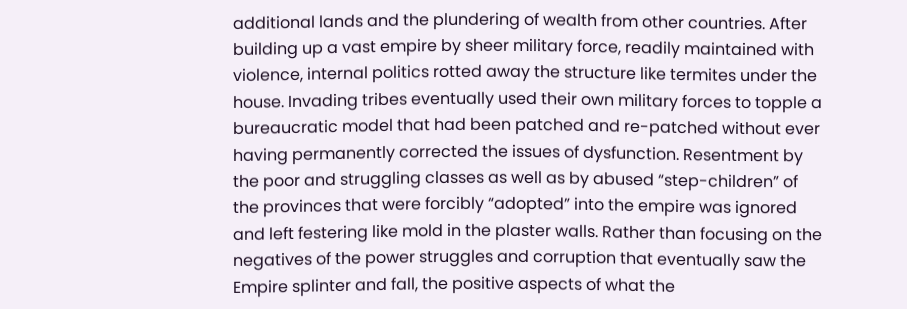additional lands and the plundering of wealth from other countries. After building up a vast empire by sheer military force, readily maintained with violence, internal politics rotted away the structure like termites under the house. Invading tribes eventually used their own military forces to topple a bureaucratic model that had been patched and re-patched without ever having permanently corrected the issues of dysfunction. Resentment by the poor and struggling classes as well as by abused “step-children” of the provinces that were forcibly “adopted” into the empire was ignored and left festering like mold in the plaster walls. Rather than focusing on the negatives of the power struggles and corruption that eventually saw the Empire splinter and fall, the positive aspects of what the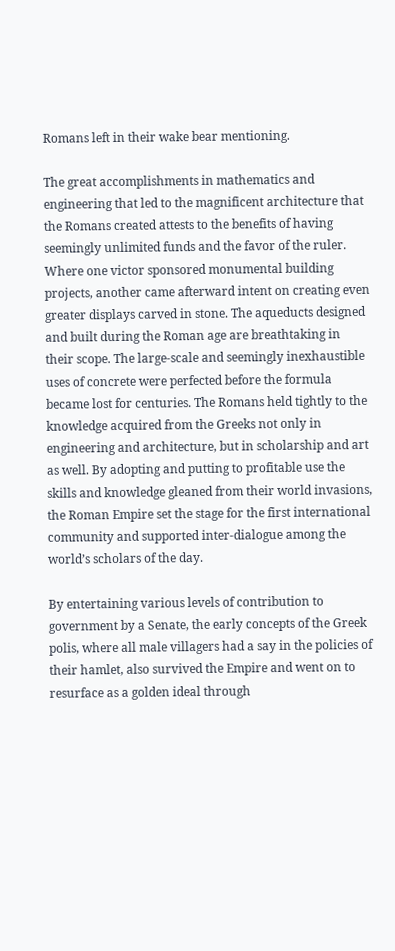Romans left in their wake bear mentioning.

The great accomplishments in mathematics and engineering that led to the magnificent architecture that the Romans created attests to the benefits of having seemingly unlimited funds and the favor of the ruler. Where one victor sponsored monumental building projects, another came afterward intent on creating even greater displays carved in stone. The aqueducts designed and built during the Roman age are breathtaking in their scope. The large-scale and seemingly inexhaustible uses of concrete were perfected before the formula became lost for centuries. The Romans held tightly to the knowledge acquired from the Greeks not only in engineering and architecture, but in scholarship and art as well. By adopting and putting to profitable use the skills and knowledge gleaned from their world invasions, the Roman Empire set the stage for the first international community and supported inter-dialogue among the world’s scholars of the day.

By entertaining various levels of contribution to government by a Senate, the early concepts of the Greek polis, where all male villagers had a say in the policies of their hamlet, also survived the Empire and went on to resurface as a golden ideal through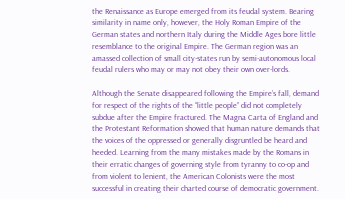the Renaissance as Europe emerged from its feudal system. Bearing similarity in name only, however, the Holy Roman Empire of the German states and northern Italy during the Middle Ages bore little resemblance to the original Empire. The German region was an amassed collection of small city-states run by semi-autonomous local feudal rulers who may or may not obey their own over-lords.

Although the Senate disappeared following the Empire’s fall, demand for respect of the rights of the “little people” did not completely subdue after the Empire fractured. The Magna Carta of England and the Protestant Reformation showed that human nature demands that the voices of the oppressed or generally disgruntled be heard and heeded. Learning from the many mistakes made by the Romans in their erratic changes of governing style from tyranny to co-op and from violent to lenient, the American Colonists were the most successful in creating their charted course of democratic government.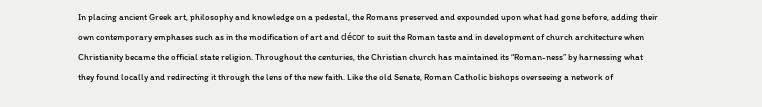In placing ancient Greek art, philosophy and knowledge on a pedestal, the Romans preserved and expounded upon what had gone before, adding their own contemporary emphases such as in the modification of art and décor to suit the Roman taste and in development of church architecture when Christianity became the official state religion. Throughout the centuries, the Christian church has maintained its “Roman-ness” by harnessing what they found locally and redirecting it through the lens of the new faith. Like the old Senate, Roman Catholic bishops overseeing a network of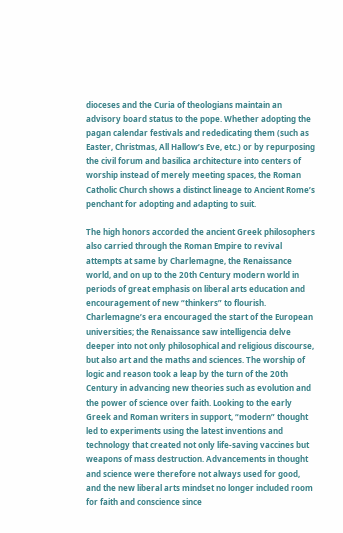dioceses and the Curia of theologians maintain an advisory board status to the pope. Whether adopting the pagan calendar festivals and rededicating them (such as Easter, Christmas, All Hallow’s Eve, etc.) or by repurposing the civil forum and basilica architecture into centers of worship instead of merely meeting spaces, the Roman Catholic Church shows a distinct lineage to Ancient Rome’s penchant for adopting and adapting to suit.

The high honors accorded the ancient Greek philosophers also carried through the Roman Empire to revival attempts at same by Charlemagne, the Renaissance world, and on up to the 20th Century modern world in periods of great emphasis on liberal arts education and encouragement of new “thinkers” to flourish. Charlemagne’s era encouraged the start of the European universities; the Renaissance saw intelligencia delve deeper into not only philosophical and religious discourse, but also art and the maths and sciences. The worship of logic and reason took a leap by the turn of the 20th Century in advancing new theories such as evolution and the power of science over faith. Looking to the early Greek and Roman writers in support, “modern” thought led to experiments using the latest inventions and technology that created not only life-saving vaccines but weapons of mass destruction. Advancements in thought and science were therefore not always used for good, and the new liberal arts mindset no longer included room for faith and conscience since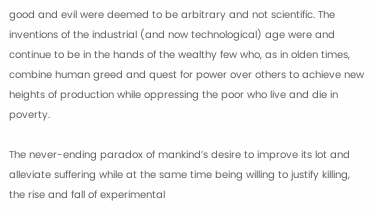good and evil were deemed to be arbitrary and not scientific. The inventions of the industrial (and now technological) age were and continue to be in the hands of the wealthy few who, as in olden times, combine human greed and quest for power over others to achieve new heights of production while oppressing the poor who live and die in poverty.

The never-ending paradox of mankind’s desire to improve its lot and alleviate suffering while at the same time being willing to justify killing, the rise and fall of experimental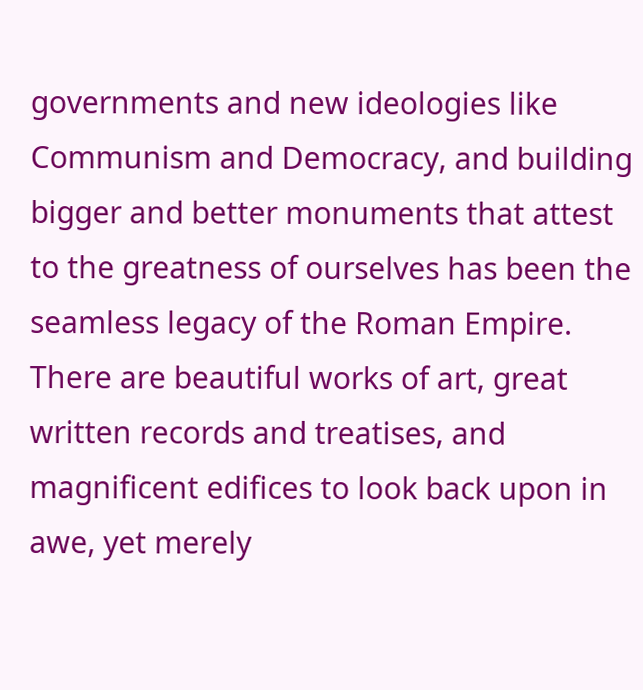governments and new ideologies like Communism and Democracy, and building bigger and better monuments that attest to the greatness of ourselves has been the seamless legacy of the Roman Empire. There are beautiful works of art, great written records and treatises, and magnificent edifices to look back upon in awe, yet merely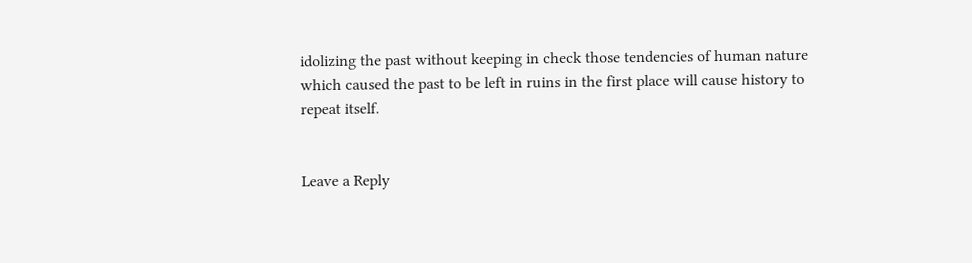idolizing the past without keeping in check those tendencies of human nature which caused the past to be left in ruins in the first place will cause history to repeat itself.


Leave a Reply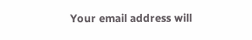Your email address will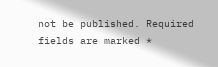not be published. Required fields are marked *